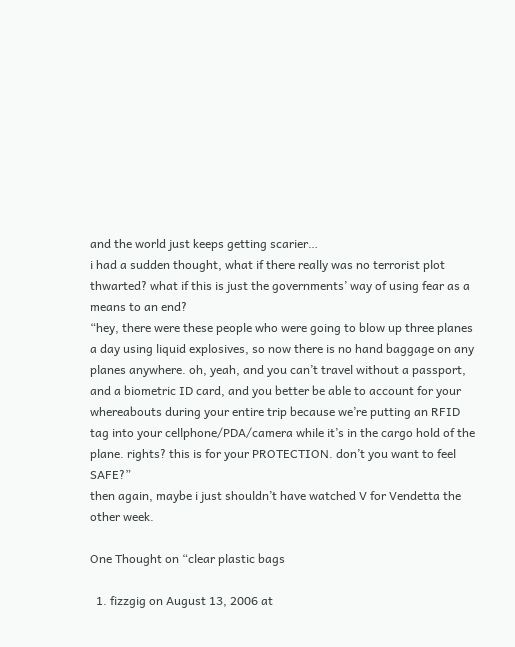and the world just keeps getting scarier…
i had a sudden thought, what if there really was no terrorist plot thwarted? what if this is just the governments’ way of using fear as a means to an end?
“hey, there were these people who were going to blow up three planes a day using liquid explosives, so now there is no hand baggage on any planes anywhere. oh, yeah, and you can’t travel without a passport, and a biometric ID card, and you better be able to account for your whereabouts during your entire trip because we’re putting an RFID tag into your cellphone/PDA/camera while it’s in the cargo hold of the plane. rights? this is for your PROTECTION. don’t you want to feel SAFE?”
then again, maybe i just shouldn’t have watched V for Vendetta the other week.

One Thought on “clear plastic bags

  1. fizzgig on August 13, 2006 at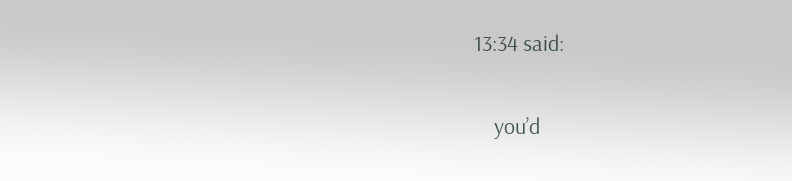13:34 said:

    you’d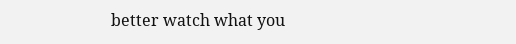better watch what you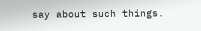say about such things.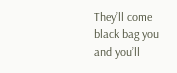They’ll come black bag you and you’ll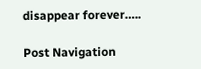disappear forever…..

Post Navigation